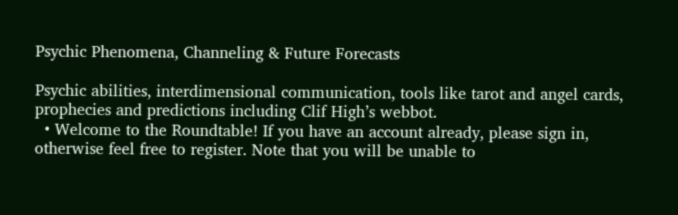Psychic Phenomena, Channeling & Future Forecasts

Psychic abilities, interdimensional communication, tools like tarot and angel cards, prophecies and predictions including Clif High’s webbot.
  • Welcome to the Roundtable! If you have an account already, please sign in, otherwise feel free to register. Note that you will be unable to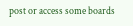post or access some boards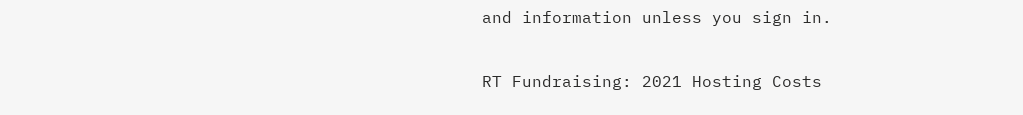and information unless you sign in.

RT Fundraising: 2021 Hosting Costs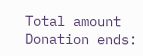Total amount
Donation ends: